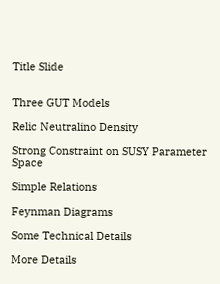Title Slide


Three GUT Models

Relic Neutralino Density

Strong Constraint on SUSY Parameter Space

Simple Relations

Feynman Diagrams

Some Technical Details

More Details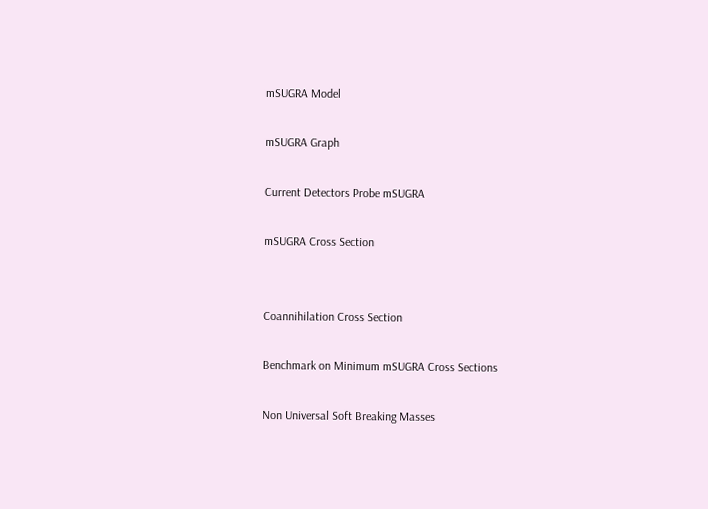mSUGRA Model

mSUGRA Graph

Current Detectors Probe mSUGRA

mSUGRA Cross Section


Coannihilation Cross Section

Benchmark on Minimum mSUGRA Cross Sections

Non Universal Soft Breaking Masses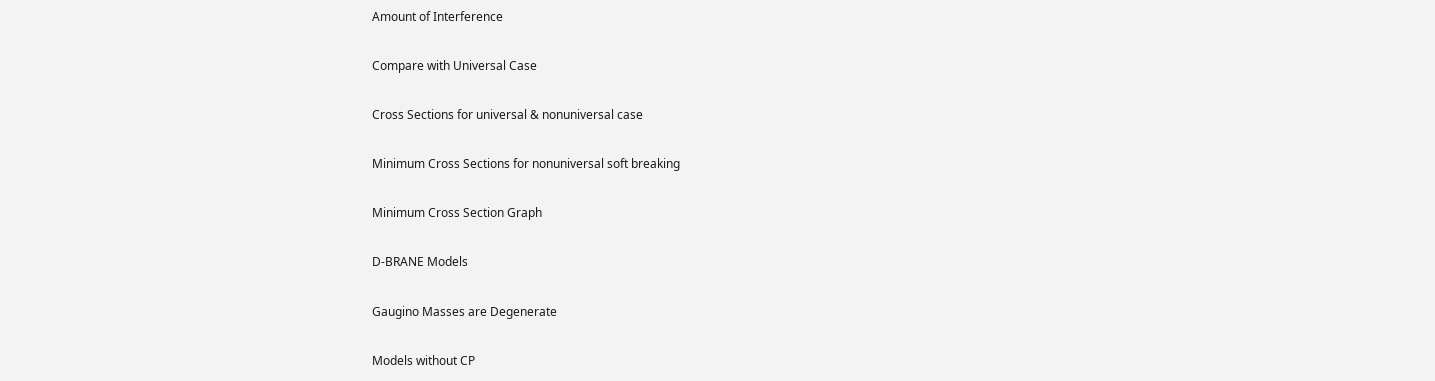Amount of Interference

Compare with Universal Case

Cross Sections for universal & nonuniversal case

Minimum Cross Sections for nonuniversal soft breaking

Minimum Cross Section Graph

D-BRANE Models

Gaugino Masses are Degenerate

Models without CP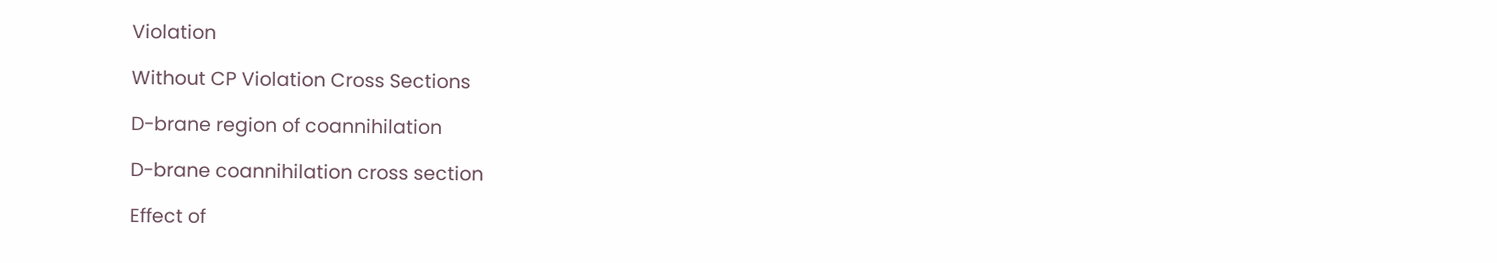Violation

Without CP Violation Cross Sections

D-brane region of coannihilation

D-brane coannihilation cross section

Effect of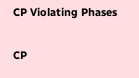CP Violating Phases

CP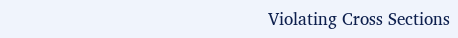Violating Cross Sections